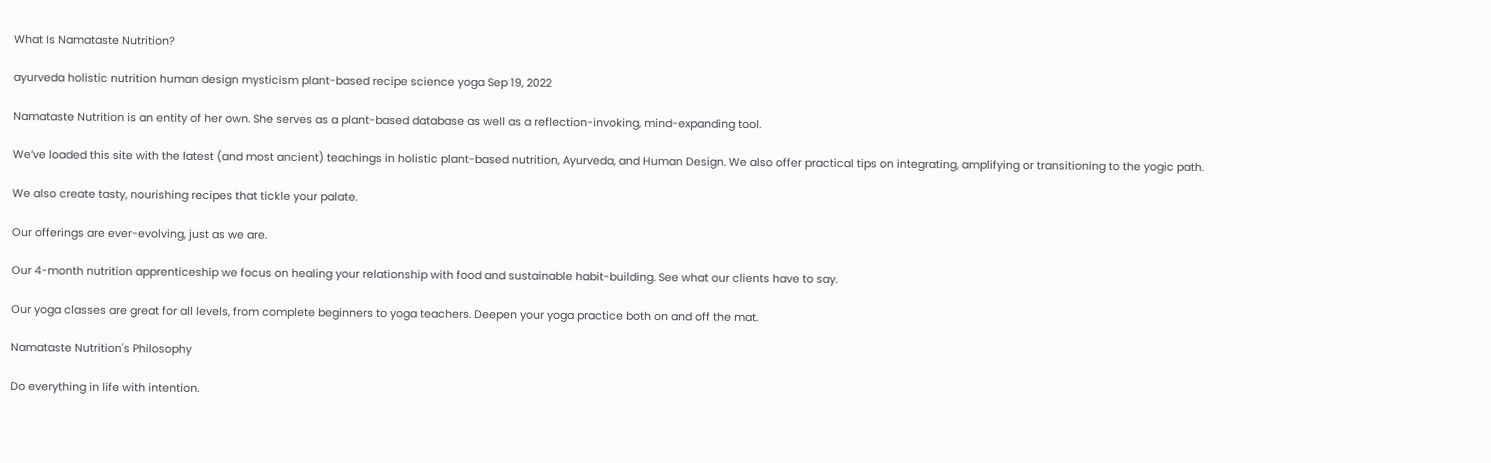What Is Namataste Nutrition?

ayurveda holistic nutrition human design mysticism plant-based recipe science yoga Sep 19, 2022

Namataste Nutrition is an entity of her own. She serves as a plant-based database as well as a reflection-invoking, mind-expanding tool.

We’ve loaded this site with the latest (and most ancient) teachings in holistic plant-based nutrition, Ayurveda, and Human Design. We also offer practical tips on integrating, amplifying or transitioning to the yogic path.

We also create tasty, nourishing recipes that tickle your palate.

Our offerings are ever-evolving, just as we are.

Our 4-month nutrition apprenticeship we focus on healing your relationship with food and sustainable habit-building. See what our clients have to say.

Our yoga classes are great for all levels, from complete beginners to yoga teachers. Deepen your yoga practice both on and off the mat.

Namataste Nutrition's Philosophy

Do everything in life with intention.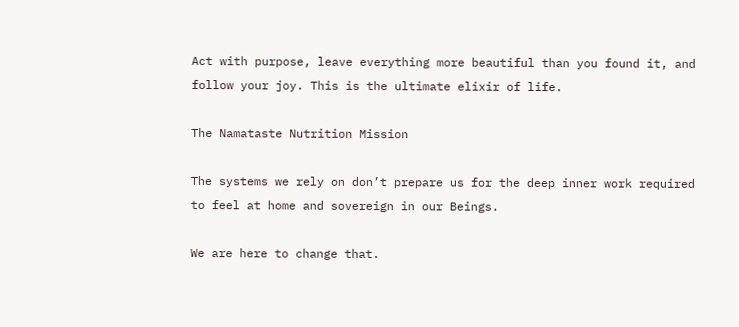Act with purpose, leave everything more beautiful than you found it, and follow your joy. This is the ultimate elixir of life.

The Namataste Nutrition Mission

The systems we rely on don’t prepare us for the deep inner work required to feel at home and sovereign in our Beings.

We are here to change that.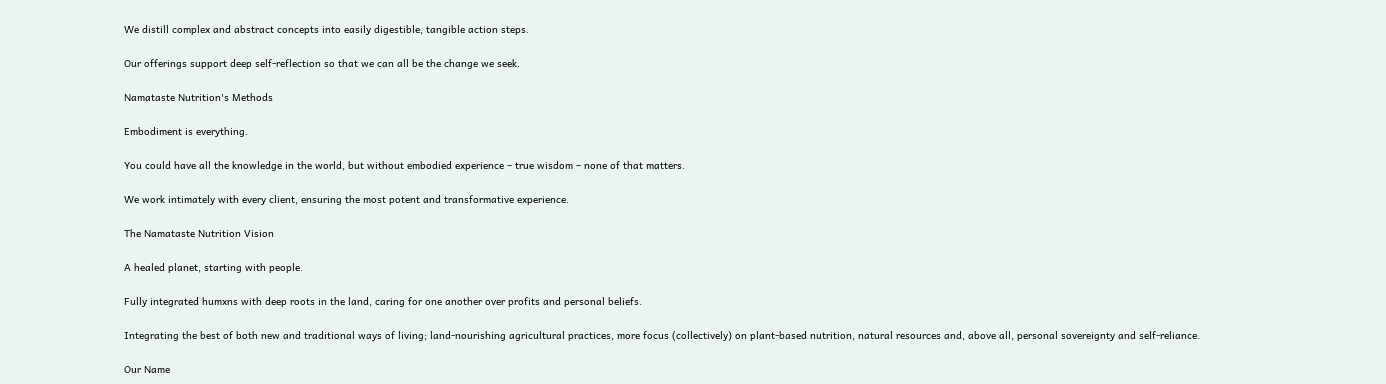We distill complex and abstract concepts into easily digestible, tangible action steps.

Our offerings support deep self-reflection so that we can all be the change we seek.

Namataste Nutrition's Methods

Embodiment is everything.

You could have all the knowledge in the world, but without embodied experience – true wisdom – none of that matters.

We work intimately with every client, ensuring the most potent and transformative experience.

The Namataste Nutrition Vision

A healed planet, starting with people.

Fully integrated humxns with deep roots in the land, caring for one another over profits and personal beliefs.

Integrating the best of both new and traditional ways of living; land-nourishing agricultural practices, more focus (collectively) on plant-based nutrition, natural resources and, above all, personal sovereignty and self-reliance.

Our Name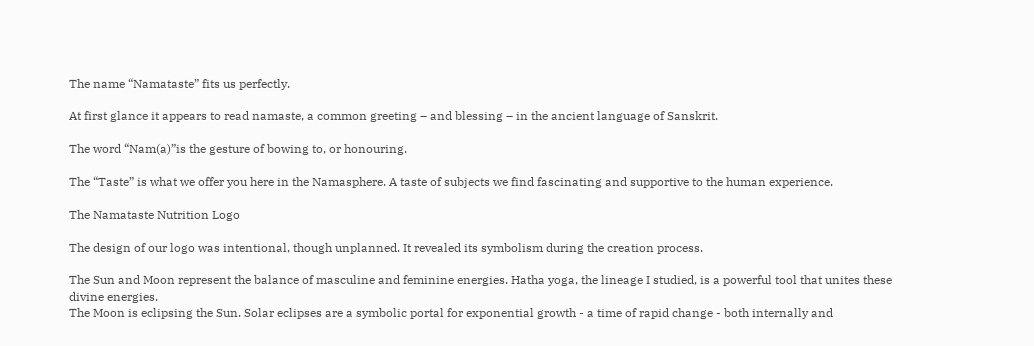The name “Namataste” fits us perfectly.

At first glance it appears to read namaste, a common greeting – and blessing – in the ancient language of Sanskrit.

The word “Nam(a)”is the gesture of bowing to, or honouring.

The “Taste” is what we offer you here in the Namasphere. A taste of subjects we find fascinating and supportive to the human experience.

The Namataste Nutrition Logo

The design of our logo was intentional, though unplanned. It revealed its symbolism during the creation process.

The Sun and Moon represent the balance of masculine and feminine energies. Hatha yoga, the lineage I studied, is a powerful tool that unites these divine energies.
The Moon is eclipsing the Sun. Solar eclipses are a symbolic portal for exponential growth - a time of rapid change - both internally and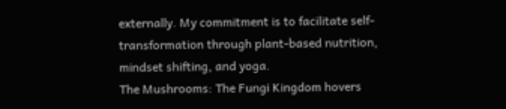externally. My commitment is to facilitate self-transformation through plant-based nutrition, mindset shifting, and yoga.
The Mushrooms: The Fungi Kingdom hovers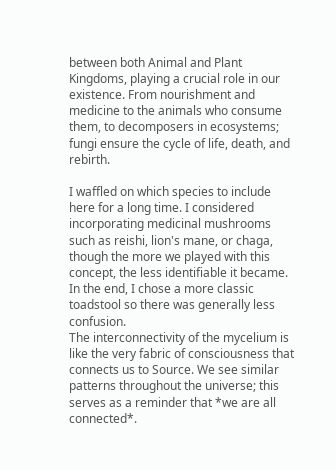between both Animal and Plant Kingdoms, playing a crucial role in our existence. From nourishment and medicine to the animals who consume them, to decomposers in ecosystems; fungi ensure the cycle of life, death, and rebirth.

I waffled on which species to include here for a long time. I considered incorporating medicinal mushrooms such as reishi, lion's mane, or chaga, though the more we played with this concept, the less identifiable it became. In the end, I chose a more classic toadstool so there was generally less confusion.
The interconnectivity of the mycelium is like the very fabric of consciousness that connects us to Source. We see similar patterns throughout the universe; this serves as a reminder that *we are all connected*.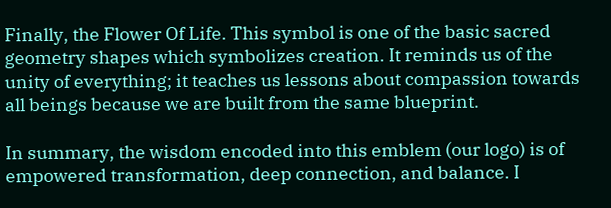Finally, the Flower Of Life. This symbol is one of the basic sacred geometry shapes which symbolizes creation. It reminds us of the unity of everything; it teaches us lessons about compassion towards all beings because we are built from the same blueprint.

In summary, the wisdom encoded into this emblem (our logo) is of empowered transformation, deep connection, and balance. I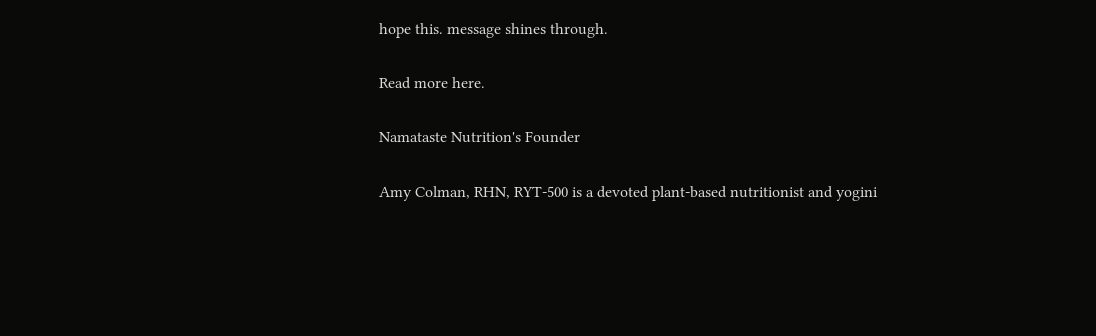hope this. message shines through.

Read more here.

Namataste Nutrition's Founder

Amy Colman, RHN, RYT-500 is a devoted plant-based nutritionist and yogini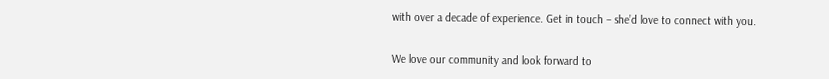with over a decade of experience. Get in touch – she’d love to connect with you.


We love our community and look forward to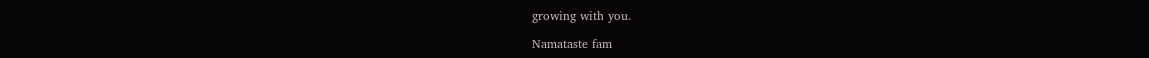growing with you.

Namataste fam